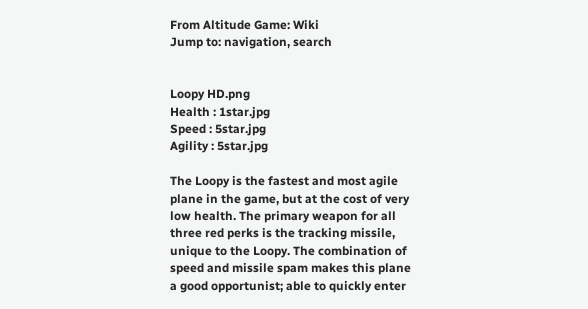From Altitude Game: Wiki
Jump to: navigation, search


Loopy HD.png
Health : 1star.jpg
Speed : 5star.jpg
Agility : 5star.jpg

The Loopy is the fastest and most agile plane in the game, but at the cost of very low health. The primary weapon for all three red perks is the tracking missile, unique to the Loopy. The combination of speed and missile spam makes this plane a good opportunist; able to quickly enter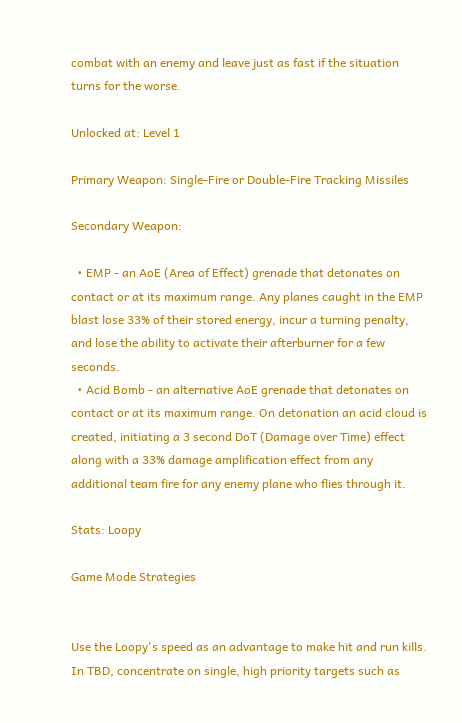combat with an enemy and leave just as fast if the situation turns for the worse.

Unlocked at: Level 1

Primary Weapon: Single-Fire or Double-Fire Tracking Missiles

Secondary Weapon:

  • EMP - an AoE (Area of Effect) grenade that detonates on contact or at its maximum range. Any planes caught in the EMP blast lose 33% of their stored energy, incur a turning penalty, and lose the ability to activate their afterburner for a few seconds.
  • Acid Bomb - an alternative AoE grenade that detonates on contact or at its maximum range. On detonation an acid cloud is created, initiating a 3 second DoT (Damage over Time) effect along with a 33% damage amplification effect from any additional team fire for any enemy plane who flies through it.

Stats: Loopy

Game Mode Strategies


Use the Loopy's speed as an advantage to make hit and run kills. In TBD, concentrate on single, high priority targets such as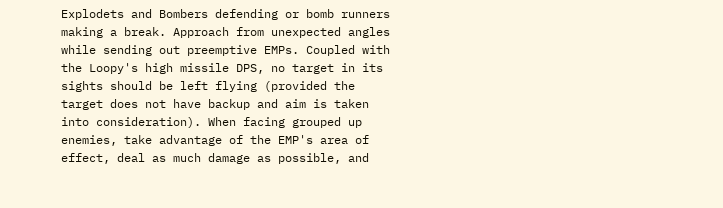Explodets and Bombers defending or bomb runners making a break. Approach from unexpected angles while sending out preemptive EMPs. Coupled with the Loopy's high missile DPS, no target in its sights should be left flying (provided the target does not have backup and aim is taken into consideration). When facing grouped up enemies, take advantage of the EMP's area of effect, deal as much damage as possible, and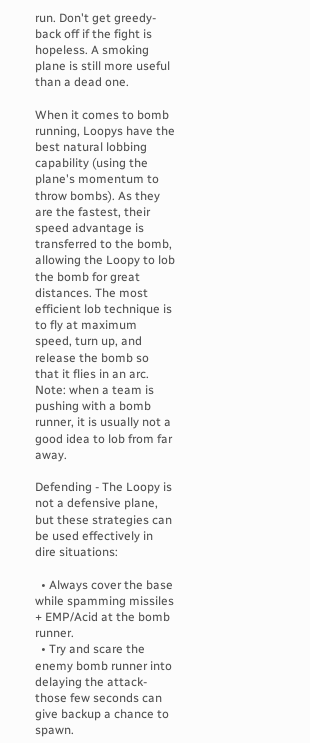run. Don't get greedy- back off if the fight is hopeless. A smoking plane is still more useful than a dead one.

When it comes to bomb running, Loopys have the best natural lobbing capability (using the plane's momentum to throw bombs). As they are the fastest, their speed advantage is transferred to the bomb, allowing the Loopy to lob the bomb for great distances. The most efficient lob technique is to fly at maximum speed, turn up, and release the bomb so that it flies in an arc. Note: when a team is pushing with a bomb runner, it is usually not a good idea to lob from far away.

Defending - The Loopy is not a defensive plane, but these strategies can be used effectively in dire situations:

  • Always cover the base while spamming missiles + EMP/Acid at the bomb runner.
  • Try and scare the enemy bomb runner into delaying the attack- those few seconds can give backup a chance to spawn.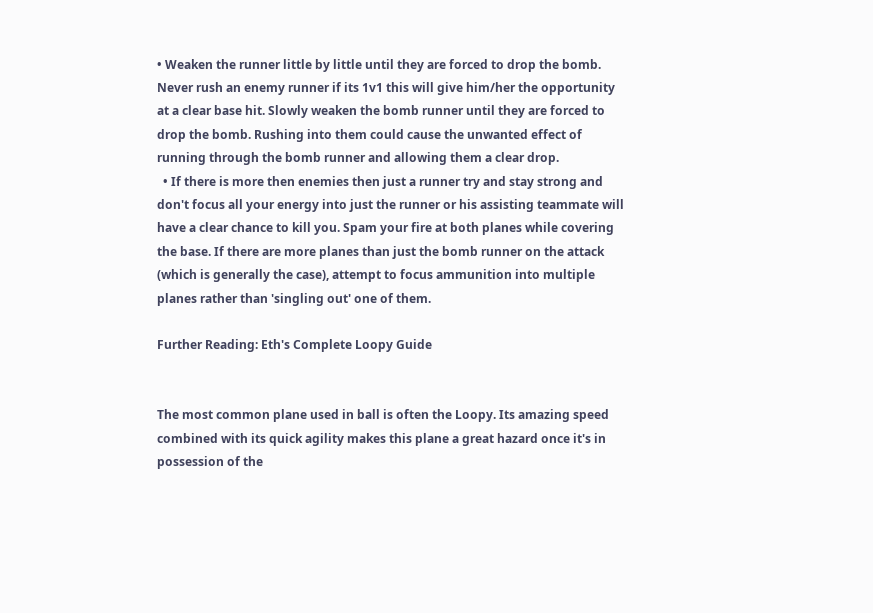• Weaken the runner little by little until they are forced to drop the bomb. Never rush an enemy runner if its 1v1 this will give him/her the opportunity at a clear base hit. Slowly weaken the bomb runner until they are forced to drop the bomb. Rushing into them could cause the unwanted effect of running through the bomb runner and allowing them a clear drop.
  • If there is more then enemies then just a runner try and stay strong and don't focus all your energy into just the runner or his assisting teammate will have a clear chance to kill you. Spam your fire at both planes while covering the base. If there are more planes than just the bomb runner on the attack (which is generally the case), attempt to focus ammunition into multiple planes rather than 'singling out' one of them.

Further Reading: Eth's Complete Loopy Guide


The most common plane used in ball is often the Loopy. Its amazing speed combined with its quick agility makes this plane a great hazard once it's in possession of the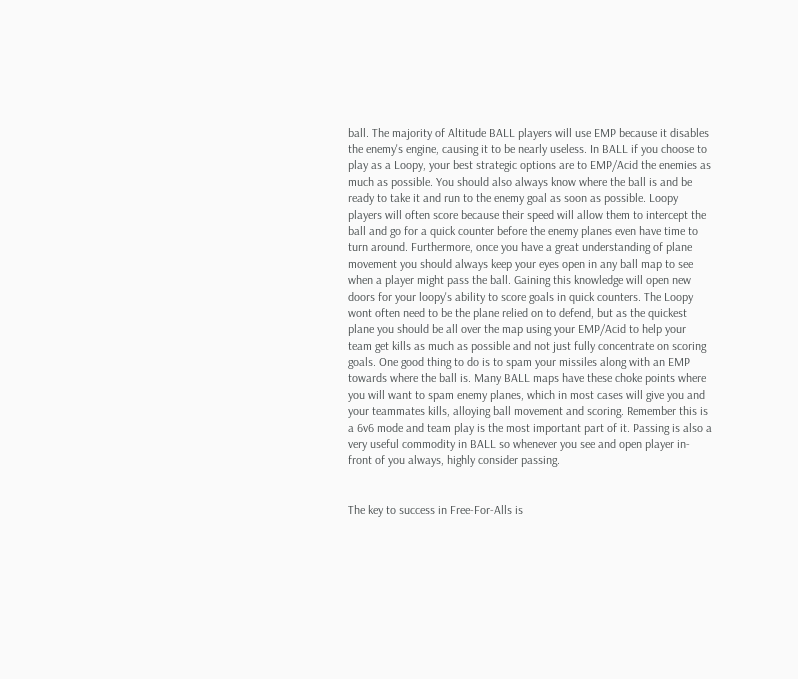ball. The majority of Altitude BALL players will use EMP because it disables the enemy's engine, causing it to be nearly useless. In BALL if you choose to play as a Loopy, your best strategic options are to EMP/Acid the enemies as much as possible. You should also always know where the ball is and be ready to take it and run to the enemy goal as soon as possible. Loopy players will often score because their speed will allow them to intercept the ball and go for a quick counter before the enemy planes even have time to turn around. Furthermore, once you have a great understanding of plane movement you should always keep your eyes open in any ball map to see when a player might pass the ball. Gaining this knowledge will open new doors for your loopy's ability to score goals in quick counters. The Loopy wont often need to be the plane relied on to defend, but as the quickest plane you should be all over the map using your EMP/Acid to help your team get kills as much as possible and not just fully concentrate on scoring goals. One good thing to do is to spam your missiles along with an EMP towards where the ball is. Many BALL maps have these choke points where you will want to spam enemy planes, which in most cases will give you and your teammates kills, alloying ball movement and scoring. Remember this is a 6v6 mode and team play is the most important part of it. Passing is also a very useful commodity in BALL so whenever you see and open player in-front of you always, highly consider passing.


The key to success in Free-For-Alls is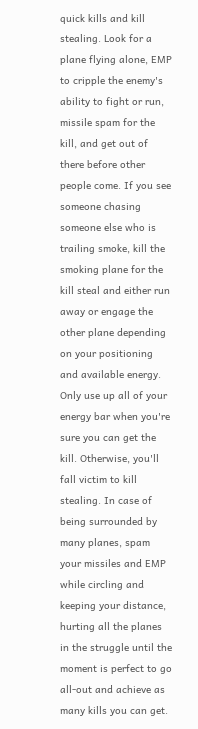quick kills and kill stealing. Look for a plane flying alone, EMP to cripple the enemy's ability to fight or run, missile spam for the kill, and get out of there before other people come. If you see someone chasing someone else who is trailing smoke, kill the smoking plane for the kill steal and either run away or engage the other plane depending on your positioning and available energy. Only use up all of your energy bar when you're sure you can get the kill. Otherwise, you'll fall victim to kill stealing. In case of being surrounded by many planes, spam your missiles and EMP while circling and keeping your distance, hurting all the planes in the struggle until the moment is perfect to go all-out and achieve as many kills you can get.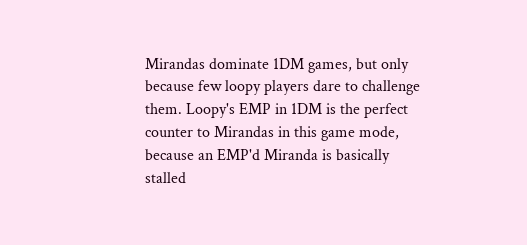Mirandas dominate 1DM games, but only because few loopy players dare to challenge them. Loopy's EMP in 1DM is the perfect counter to Mirandas in this game mode, because an EMP'd Miranda is basically stalled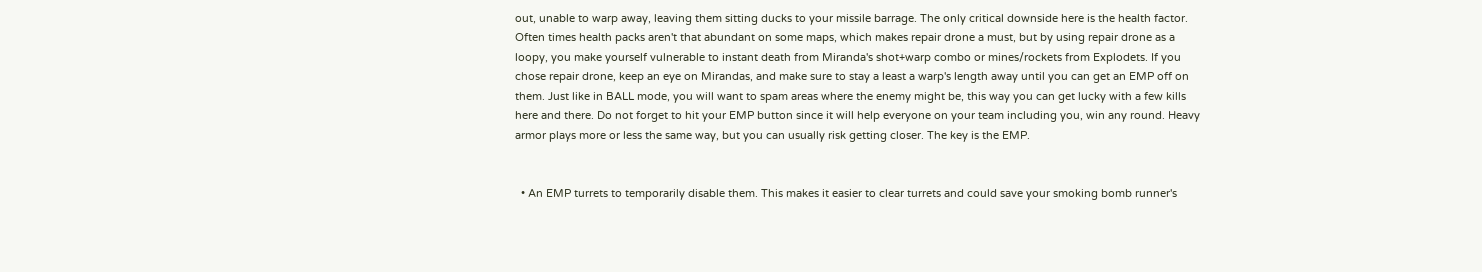out, unable to warp away, leaving them sitting ducks to your missile barrage. The only critical downside here is the health factor. Often times health packs aren't that abundant on some maps, which makes repair drone a must, but by using repair drone as a loopy, you make yourself vulnerable to instant death from Miranda's shot+warp combo or mines/rockets from Explodets. If you chose repair drone, keep an eye on Mirandas, and make sure to stay a least a warp's length away until you can get an EMP off on them. Just like in BALL mode, you will want to spam areas where the enemy might be, this way you can get lucky with a few kills here and there. Do not forget to hit your EMP button since it will help everyone on your team including you, win any round. Heavy armor plays more or less the same way, but you can usually risk getting closer. The key is the EMP.


  • An EMP turrets to temporarily disable them. This makes it easier to clear turrets and could save your smoking bomb runner's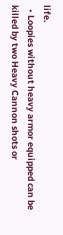life.
  • Loopies without heavy armor equipped can be killed by two Heavy Cannon shots or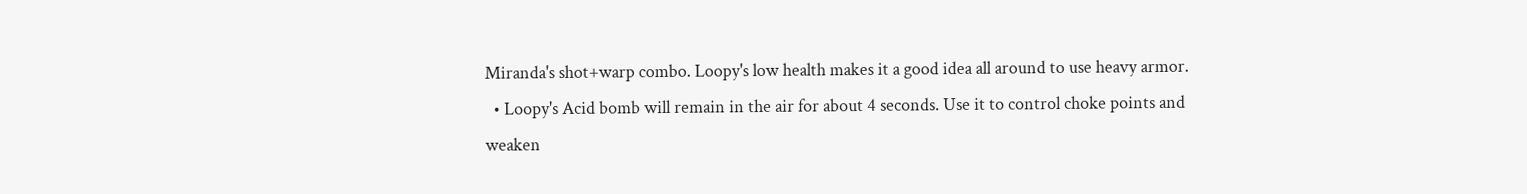Miranda's shot+warp combo. Loopy's low health makes it a good idea all around to use heavy armor.
  • Loopy's Acid bomb will remain in the air for about 4 seconds. Use it to control choke points and weaken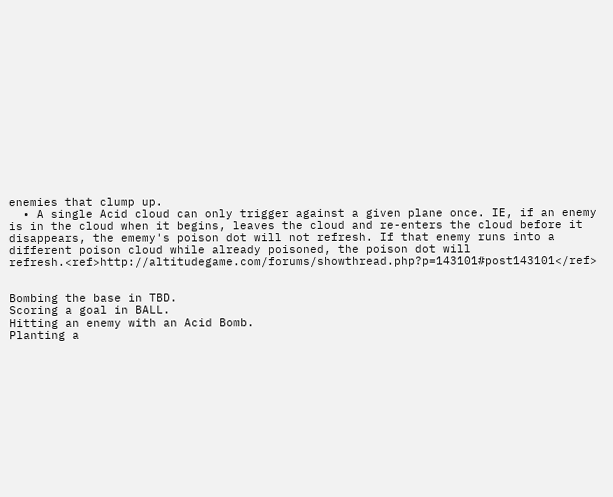enemies that clump up.
  • A single Acid cloud can only trigger against a given plane once. IE, if an enemy is in the cloud when it begins, leaves the cloud and re-enters the cloud before it disappears, the ememy's poison dot will not refresh. If that enemy runs into a different poison cloud while already poisoned, the poison dot will refresh.<ref>http://altitudegame.com/forums/showthread.php?p=143101#post143101</ref>


Bombing the base in TBD.
Scoring a goal in BALL.
Hitting an enemy with an Acid Bomb.
Planting a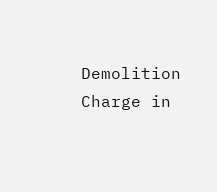Demolition Charge in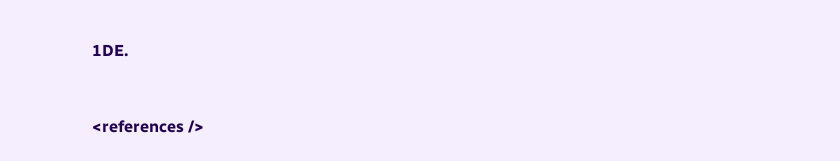1DE.


<references />